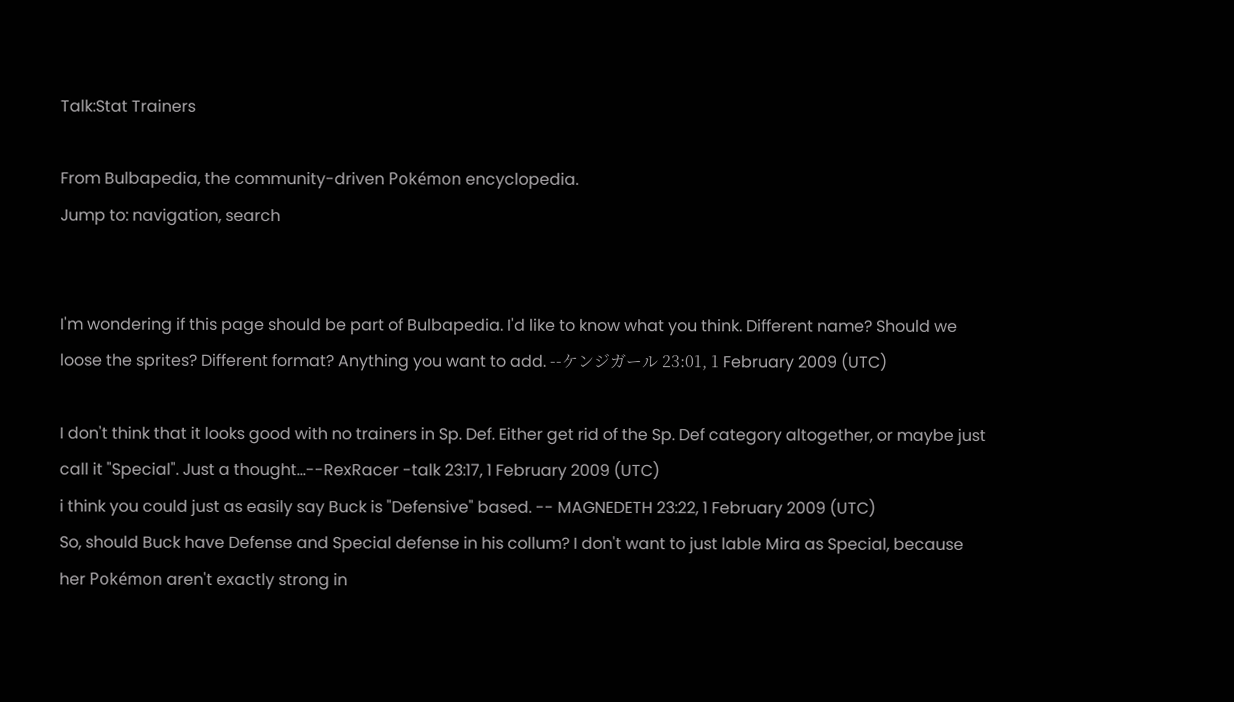Talk:Stat Trainers

From Bulbapedia, the community-driven Pokémon encyclopedia.
Jump to: navigation, search


I'm wondering if this page should be part of Bulbapedia. I'd like to know what you think. Different name? Should we loose the sprites? Different format? Anything you want to add. --ケンジガール 23:01, 1 February 2009 (UTC)

I don't think that it looks good with no trainers in Sp. Def. Either get rid of the Sp. Def category altogether, or maybe just call it "Special". Just a thought...--RexRacer -talk 23:17, 1 February 2009 (UTC)
i think you could just as easily say Buck is "Defensive" based. -- MAGNEDETH 23:22, 1 February 2009 (UTC)
So, should Buck have Defense and Special defense in his collum? I don't want to just lable Mira as Special, because her Pokémon aren't exactly strong in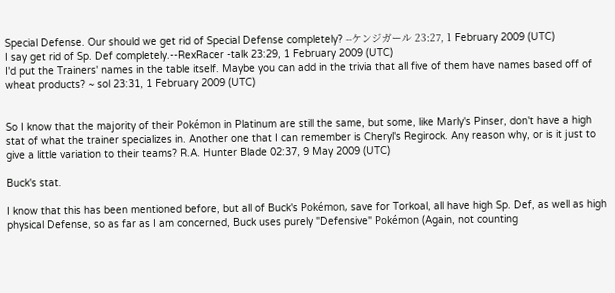Special Defense. Our should we get rid of Special Defense completely? --ケンジガール 23:27, 1 February 2009 (UTC)
I say get rid of Sp. Def completely.--RexRacer -talk 23:29, 1 February 2009 (UTC)
I'd put the Trainers' names in the table itself. Maybe you can add in the trivia that all five of them have names based off of wheat products? ~ sol 23:31, 1 February 2009 (UTC)


So I know that the majority of their Pokémon in Platinum are still the same, but some, like Marly's Pinser, don't have a high stat of what the trainer specializes in. Another one that I can remember is Cheryl's Regirock. Any reason why, or is it just to give a little variation to their teams? R.A. Hunter Blade 02:37, 9 May 2009 (UTC)

Buck's stat.

I know that this has been mentioned before, but all of Buck's Pokémon, save for Torkoal, all have high Sp. Def, as well as high physical Defense, so as far as I am concerned, Buck uses purely "Defensive" Pokémon (Again, not counting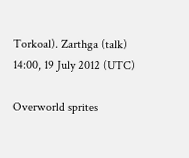Torkoal). Zarthga (talk) 14:00, 19 July 2012 (UTC)

Overworld sprites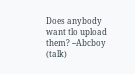Does anybody want tlo upload them? --Abcboy (talk)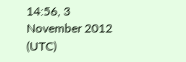14:56, 3 November 2012 (UTC)